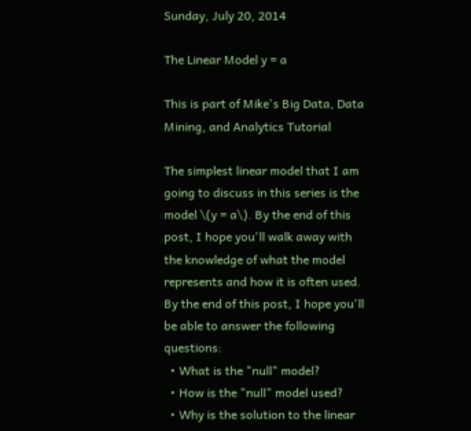Sunday, July 20, 2014

The Linear Model y = a

This is part of Mike's Big Data, Data Mining, and Analytics Tutorial

The simplest linear model that I am going to discuss in this series is the model \(y = a\). By the end of this post, I hope you'll walk away with the knowledge of what the model represents and how it is often used. By the end of this post, I hope you'll be able to answer the following questions:
  • What is the "null" model?
  • How is the "null" model used?
  • Why is the solution to the linear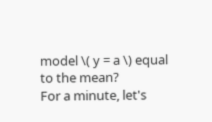model \( y = a \) equal to the mean?
For a minute, let's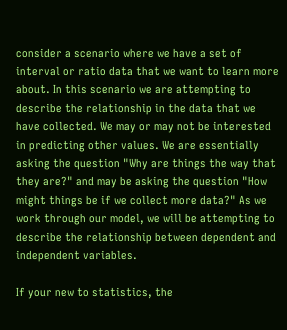consider a scenario where we have a set of interval or ratio data that we want to learn more about. In this scenario we are attempting to describe the relationship in the data that we have collected. We may or may not be interested in predicting other values. We are essentially asking the question "Why are things the way that they are?" and may be asking the question "How might things be if we collect more data?" As we work through our model, we will be attempting to describe the relationship between dependent and independent variables.

If your new to statistics, the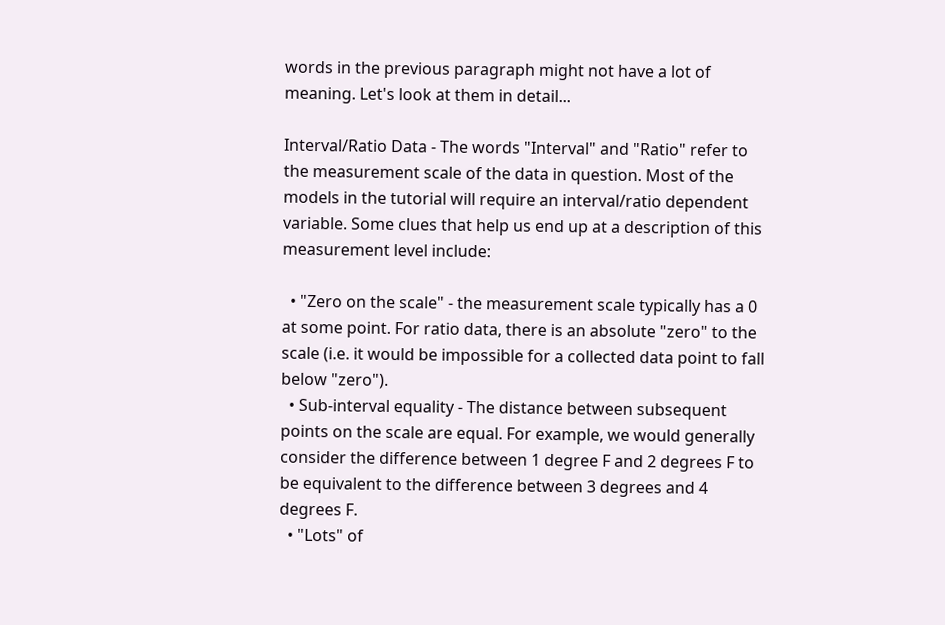words in the previous paragraph might not have a lot of meaning. Let's look at them in detail...

Interval/Ratio Data - The words "Interval" and "Ratio" refer to the measurement scale of the data in question. Most of the models in the tutorial will require an interval/ratio dependent variable. Some clues that help us end up at a description of this measurement level include:

  • "Zero on the scale" - the measurement scale typically has a 0 at some point. For ratio data, there is an absolute "zero" to the scale (i.e. it would be impossible for a collected data point to fall below "zero").
  • Sub-interval equality - The distance between subsequent points on the scale are equal. For example, we would generally consider the difference between 1 degree F and 2 degrees F to be equivalent to the difference between 3 degrees and 4 degrees F.
  • "Lots" of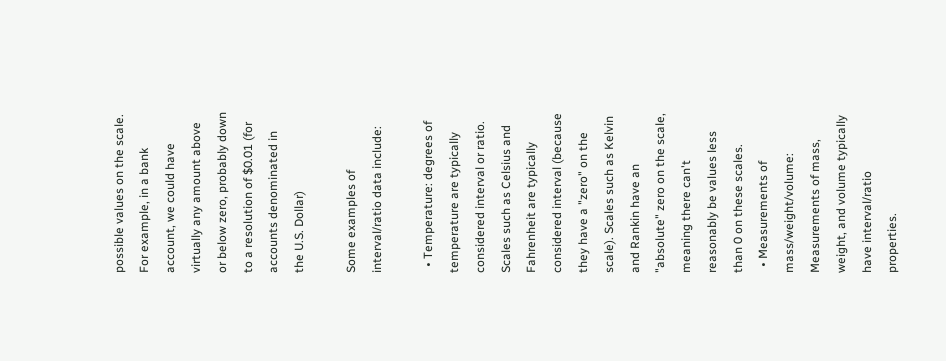possible values on the scale. For example, in a bank account, we could have virtually any amount above or below zero, probably down to a resolution of $0.01 (for accounts denominated in the U.S. Dollar)

Some examples of interval/ratio data include:

  • Temperature: degrees of temperature are typically considered interval or ratio. Scales such as Celsius and Fahrenheit are typically considered interval (because they have a "zero" on the scale). Scales such as Kelvin and Rankin have an "absolute" zero on the scale, meaning there can't reasonably be values less than 0 on these scales.
  • Measurements of mass/weight/volume: Measurements of mass, weight, and volume typically have interval/ratio properties.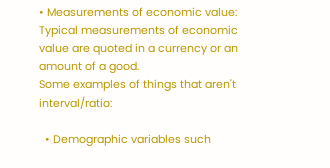• Measurements of economic value: Typical measurements of economic value are quoted in a currency or an amount of a good.
Some examples of things that aren't interval/ratio:

  • Demographic variables such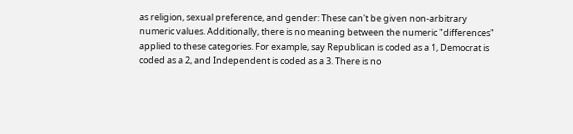as religion, sexual preference, and gender: These can't be given non-arbitrary numeric values. Additionally, there is no meaning between the numeric "differences" applied to these categories. For example, say Republican is coded as a 1, Democrat is coded as a 2, and Independent is coded as a 3. There is no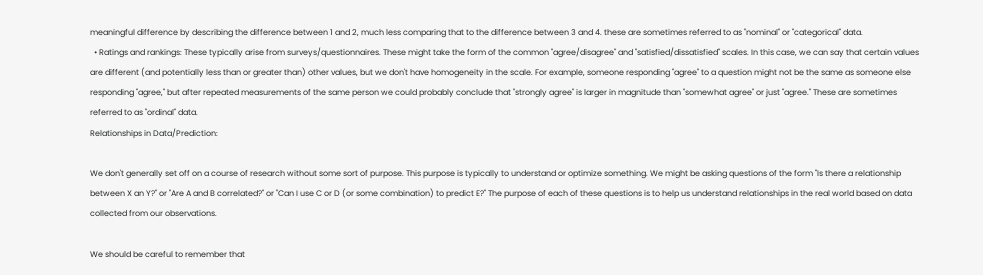meaningful difference by describing the difference between 1 and 2, much less comparing that to the difference between 3 and 4. these are sometimes referred to as "nominal" or "categorical" data.
  • Ratings and rankings: These typically arise from surveys/questionnaires. These might take the form of the common "agree/disagree" and "satisfied/dissatisfied" scales. In this case, we can say that certain values are different (and potentially less than or greater than) other values, but we don't have homogeneity in the scale. For example, someone responding "agree" to a question might not be the same as someone else responding "agree," but after repeated measurements of the same person we could probably conclude that "strongly agree" is larger in magnitude than "somewhat agree" or just "agree." These are sometimes referred to as "ordinal" data.
Relationships in Data/Prediction:

We don't generally set off on a course of research without some sort of purpose. This purpose is typically to understand or optimize something. We might be asking questions of the form "Is there a relationship between X an Y?" or "Are A and B correlated?" or "Can I use C or D (or some combination) to predict E?" The purpose of each of these questions is to help us understand relationships in the real world based on data collected from our observations.

We should be careful to remember that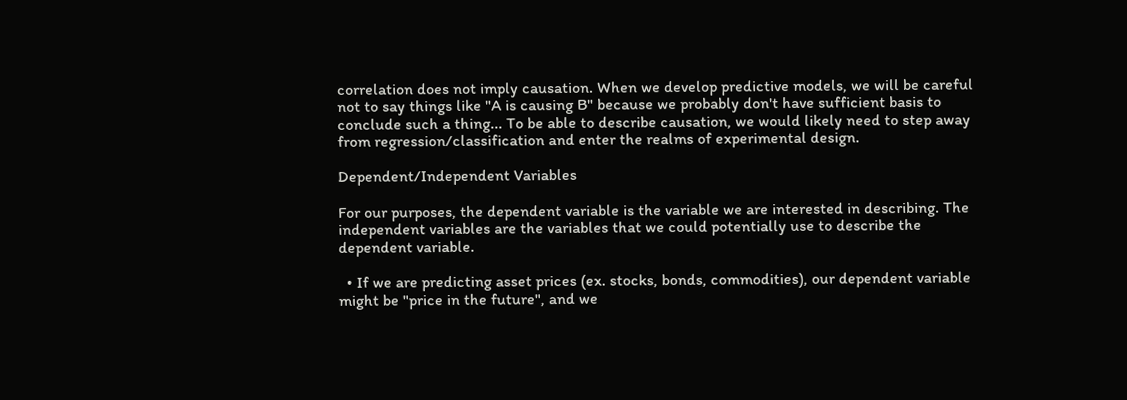correlation does not imply causation. When we develop predictive models, we will be careful not to say things like "A is causing B" because we probably don't have sufficient basis to conclude such a thing... To be able to describe causation, we would likely need to step away from regression/classification and enter the realms of experimental design.

Dependent/Independent Variables

For our purposes, the dependent variable is the variable we are interested in describing. The independent variables are the variables that we could potentially use to describe the dependent variable.

  • If we are predicting asset prices (ex. stocks, bonds, commodities), our dependent variable might be "price in the future", and we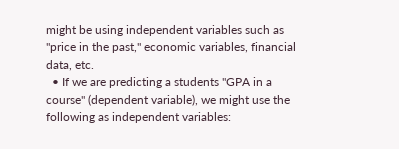might be using independent variables such as "price in the past," economic variables, financial data, etc.
  • If we are predicting a students "GPA in a course" (dependent variable), we might use the following as independent variables: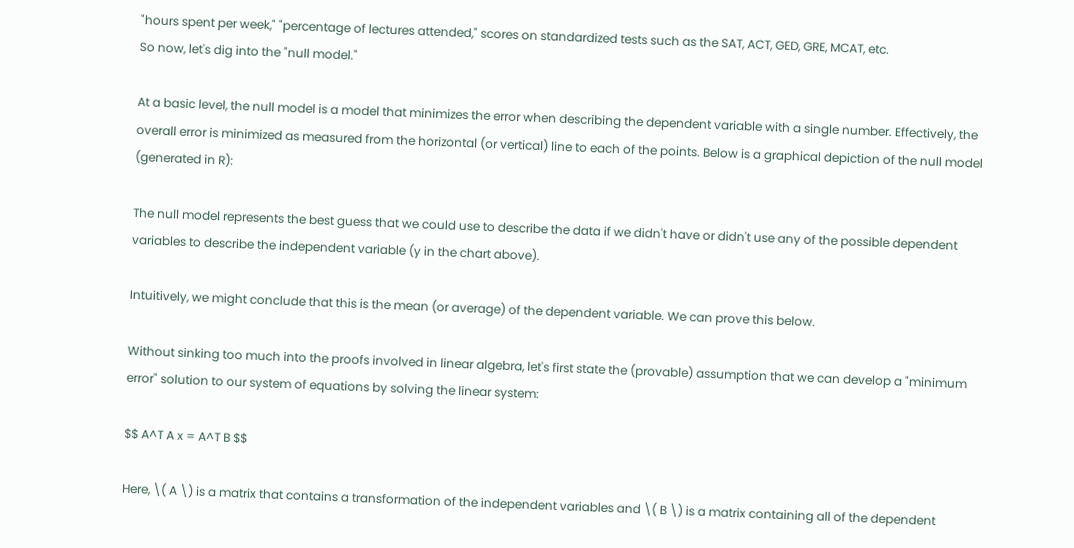"hours spent per week," "percentage of lectures attended," scores on standardized tests such as the SAT, ACT, GED, GRE, MCAT, etc.
So now, let's dig into the "null model."

At a basic level, the null model is a model that minimizes the error when describing the dependent variable with a single number. Effectively, the overall error is minimized as measured from the horizontal (or vertical) line to each of the points. Below is a graphical depiction of the null model (generated in R):

The null model represents the best guess that we could use to describe the data if we didn't have or didn't use any of the possible dependent variables to describe the independent variable (y in the chart above).

Intuitively, we might conclude that this is the mean (or average) of the dependent variable. We can prove this below.

Without sinking too much into the proofs involved in linear algebra, let's first state the (provable) assumption that we can develop a "minimum error" solution to our system of equations by solving the linear system:

$$ A^T A x = A^T B $$

Here, \( A \) is a matrix that contains a transformation of the independent variables and \( B \) is a matrix containing all of the dependent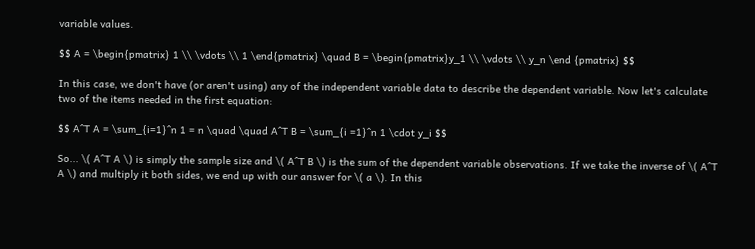variable values.

$$ A = \begin{pmatrix} 1 \\ \vdots \\ 1 \end{pmatrix} \quad B = \begin{pmatrix}y_1 \\ \vdots \\ y_n \end {pmatrix} $$

In this case, we don't have (or aren't using) any of the independent variable data to describe the dependent variable. Now let's calculate two of the items needed in the first equation:

$$ A^T A = \sum_{i=1}^n 1 = n \quad \quad A^T B = \sum_{i =1}^n 1 \cdot y_i $$

So... \( A^T A \) is simply the sample size and \( A^T B \) is the sum of the dependent variable observations. If we take the inverse of \( A^T A \) and multiply it both sides, we end up with our answer for \( a \). In this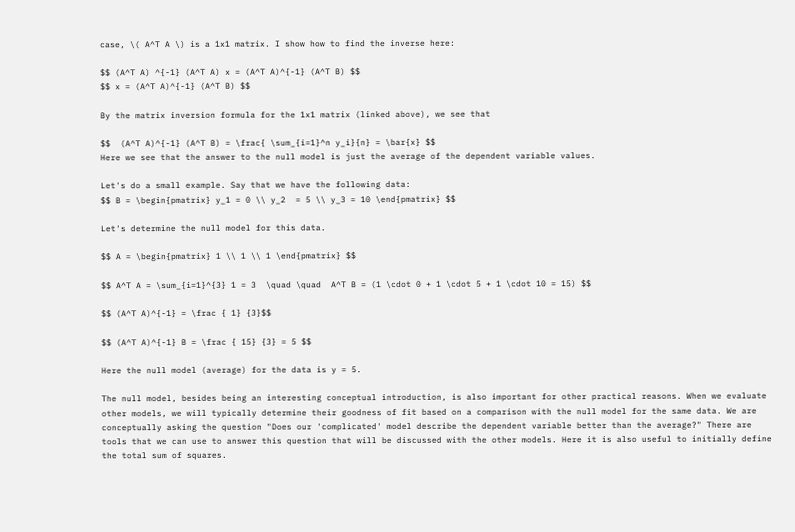case, \( A^T A \) is a 1x1 matrix. I show how to find the inverse here:

$$ (A^T A) ^{-1} (A^T A) x = (A^T A)^{-1} (A^T B) $$
$$ x = (A^T A)^{-1} (A^T B) $$

By the matrix inversion formula for the 1x1 matrix (linked above), we see that

$$  (A^T A)^{-1} (A^T B) = \frac{ \sum_{i=1}^n y_i}{n} = \bar{x} $$
Here we see that the answer to the null model is just the average of the dependent variable values.

Let's do a small example. Say that we have the following data:
$$ B = \begin{pmatrix} y_1 = 0 \\ y_2  = 5 \\ y_3 = 10 \end{pmatrix} $$

Let's determine the null model for this data.

$$ A = \begin{pmatrix} 1 \\ 1 \\ 1 \end{pmatrix} $$

$$ A^T A = \sum_{i=1}^{3} 1 = 3  \quad \quad  A^T B = (1 \cdot 0 + 1 \cdot 5 + 1 \cdot 10 = 15) $$

$$ (A^T A)^{-1} = \frac { 1} {3}$$

$$ (A^T A)^{-1} B = \frac { 15} {3} = 5 $$

Here the null model (average) for the data is y = 5.

The null model, besides being an interesting conceptual introduction, is also important for other practical reasons. When we evaluate other models, we will typically determine their goodness of fit based on a comparison with the null model for the same data. We are conceptually asking the question "Does our 'complicated' model describe the dependent variable better than the average?" There are tools that we can use to answer this question that will be discussed with the other models. Here it is also useful to initially define the total sum of squares.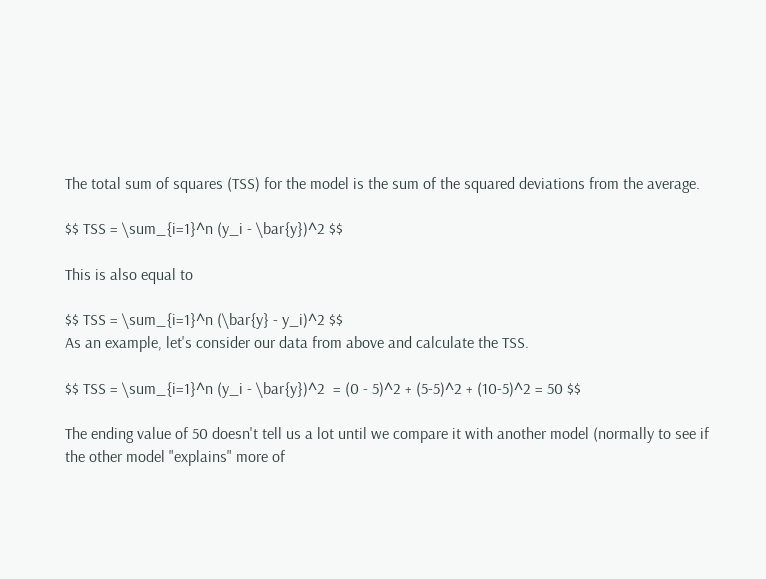The total sum of squares (TSS) for the model is the sum of the squared deviations from the average.

$$ TSS = \sum_{i=1}^n (y_i - \bar{y})^2 $$

This is also equal to

$$ TSS = \sum_{i=1}^n (\bar{y} - y_i)^2 $$
As an example, let's consider our data from above and calculate the TSS.

$$ TSS = \sum_{i=1}^n (y_i - \bar{y})^2  = (0 - 5)^2 + (5-5)^2 + (10-5)^2 = 50 $$

The ending value of 50 doesn't tell us a lot until we compare it with another model (normally to see if the other model "explains" more of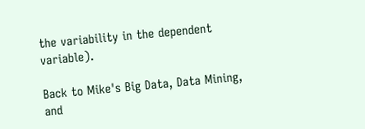the variability in the dependent variable).

Back to Mike's Big Data, Data Mining, and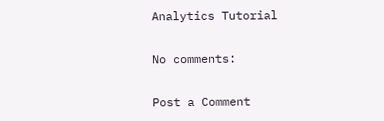Analytics Tutorial

No comments:

Post a Comment